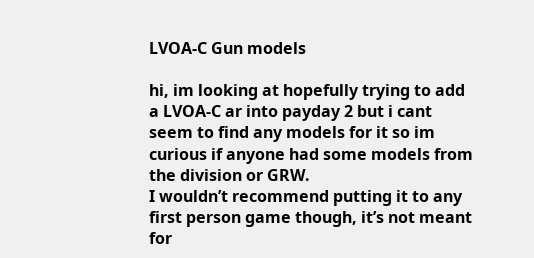LVOA-C Gun models

hi, im looking at hopefully trying to add a LVOA-C ar into payday 2 but i cant seem to find any models for it so im curious if anyone had some models from the division or GRW.
I wouldn’t recommend putting it to any first person game though, it’s not meant for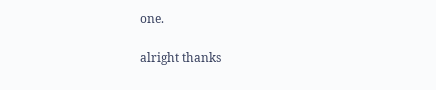one.

alright thanks